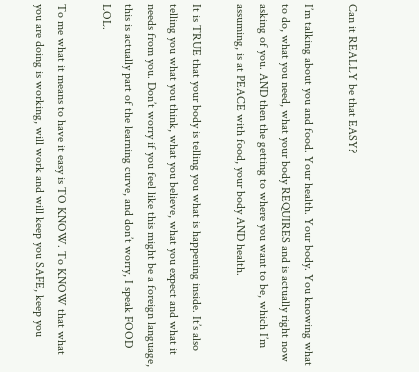Can it REALLY be that EASY?

I’m talking about you and food. Your health. Your body. You knowing what to do, what you need, what your body REQUIRES and is actually right now asking of you. AND then the getting to where you want to be, which I’m assuming, is at PEACE with food, your body AND health.

It is TRUE that your body is telling you what is happening inside. It’s also telling you what you think, what you believe, what you expect and what it needs from you. Don’t worry if you feel like this might be a foreign language, this is actually part of the learning curve, and don’t worry, I speak FOOD LOL.

To me what it means to have it easy is TO KNOW. To KNOW that what you are doing is working, will work and will keep you SAFE, keep you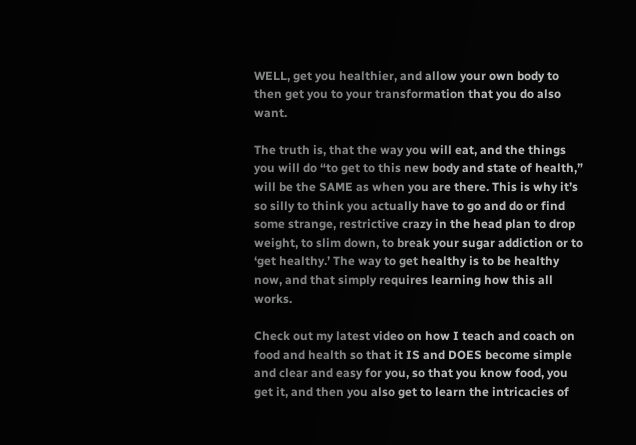WELL, get you healthier, and allow your own body to then get you to your transformation that you do also want.

The truth is, that the way you will eat, and the things you will do “to get to this new body and state of health,” will be the SAME as when you are there. This is why it’s so silly to think you actually have to go and do or find some strange, restrictive crazy in the head plan to drop weight, to slim down, to break your sugar addiction or to ‘get healthy.’ The way to get healthy is to be healthy now, and that simply requires learning how this all works.

Check out my latest video on how I teach and coach on food and health so that it IS and DOES become simple and clear and easy for you, so that you know food, you get it, and then you also get to learn the intricacies of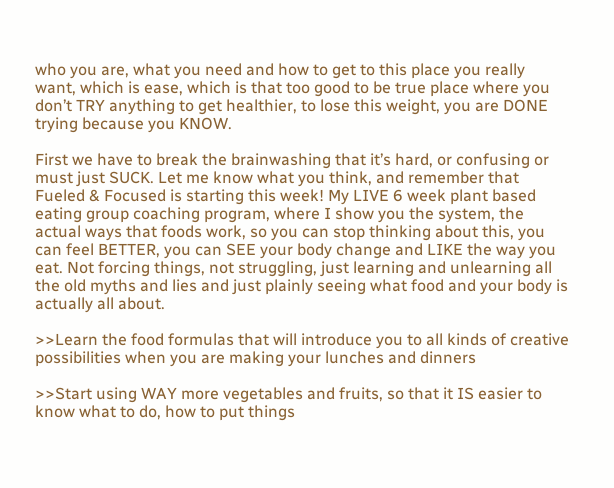who you are, what you need and how to get to this place you really want, which is ease, which is that too good to be true place where you don’t TRY anything to get healthier, to lose this weight, you are DONE trying because you KNOW.

First we have to break the brainwashing that it’s hard, or confusing or must just SUCK. Let me know what you think, and remember that Fueled & Focused is starting this week! My LIVE 6 week plant based eating group coaching program, where I show you the system, the actual ways that foods work, so you can stop thinking about this, you can feel BETTER, you can SEE your body change and LIKE the way you eat. Not forcing things, not struggling, just learning and unlearning all the old myths and lies and just plainly seeing what food and your body is actually all about.

>>Learn the food formulas that will introduce you to all kinds of creative possibilities when you are making your lunches and dinners

>>Start using WAY more vegetables and fruits, so that it IS easier to know what to do, how to put things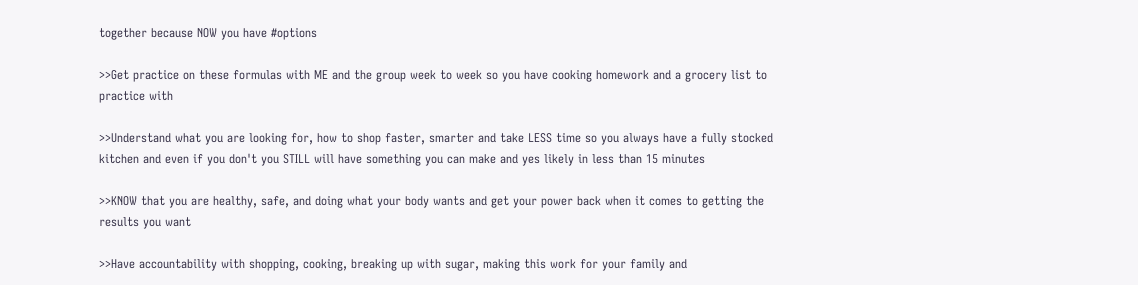together because NOW you have #options

>>Get practice on these formulas with ME and the group week to week so you have cooking homework and a grocery list to practice with

>>Understand what you are looking for, how to shop faster, smarter and take LESS time so you always have a fully stocked kitchen and even if you don't you STILL will have something you can make and yes likely in less than 15 minutes

>>KNOW that you are healthy, safe, and doing what your body wants and get your power back when it comes to getting the results you want

>>Have accountability with shopping, cooking, breaking up with sugar, making this work for your family and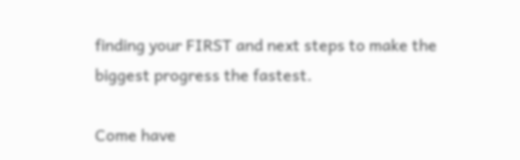finding your FIRST and next steps to make the biggest progress the fastest.

Come have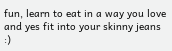fun, learn to eat in a way you love and yes fit into your skinny jeans :)